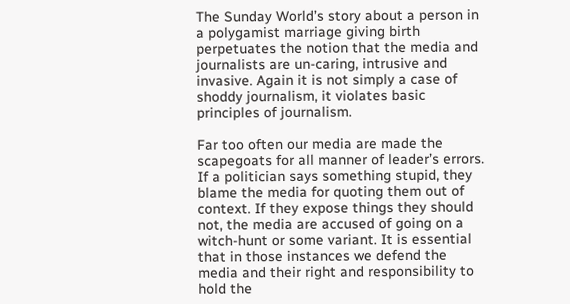The Sunday World’s story about a person in a polygamist marriage giving birth perpetuates the notion that the media and journalists are un-caring, intrusive and invasive. Again it is not simply a case of shoddy journalism, it violates basic principles of journalism.

Far too often our media are made the scapegoats for all manner of leader’s errors. If a politician says something stupid, they blame the media for quoting them out of context. If they expose things they should not, the media are accused of going on a witch-hunt or some variant. It is essential that in those instances we defend the media and their right and responsibility to hold the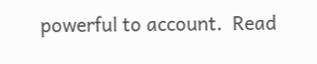powerful to account.  Read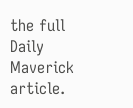the full Daily Maverick article.